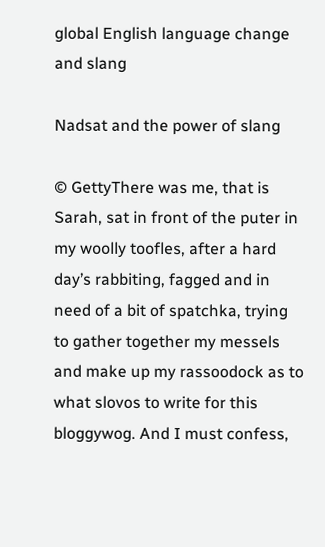global English language change and slang

Nadsat and the power of slang

© GettyThere was me, that is Sarah, sat in front of the puter in my woolly toofles, after a hard day’s rabbiting, fagged and in need of a bit of spatchka, trying to gather together my messels and make up my rassoodock as to what slovos to write for this bloggywog. And I must confess,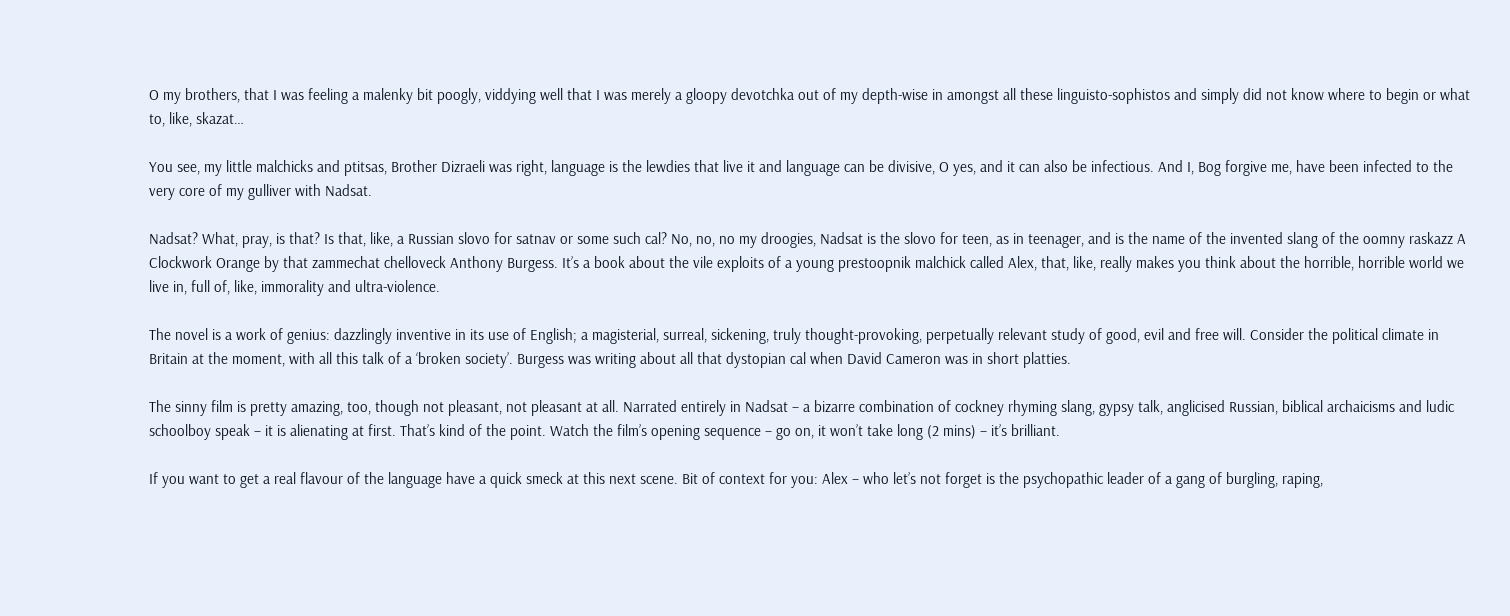O my brothers, that I was feeling a malenky bit poogly, viddying well that I was merely a gloopy devotchka out of my depth-wise in amongst all these linguisto-sophistos and simply did not know where to begin or what to, like, skazat…

You see, my little malchicks and ptitsas, Brother Dizraeli was right, language is the lewdies that live it and language can be divisive, O yes, and it can also be infectious. And I, Bog forgive me, have been infected to the very core of my gulliver with Nadsat.

Nadsat? What, pray, is that? Is that, like, a Russian slovo for satnav or some such cal? No, no, no my droogies, Nadsat is the slovo for teen, as in teenager, and is the name of the invented slang of the oomny raskazz A Clockwork Orange by that zammechat chelloveck Anthony Burgess. It’s a book about the vile exploits of a young prestoopnik malchick called Alex, that, like, really makes you think about the horrible, horrible world we live in, full of, like, immorality and ultra-violence.

The novel is a work of genius: dazzlingly inventive in its use of English; a magisterial, surreal, sickening, truly thought-provoking, perpetually relevant study of good, evil and free will. Consider the political climate in Britain at the moment, with all this talk of a ‘broken society’. Burgess was writing about all that dystopian cal when David Cameron was in short platties.

The sinny film is pretty amazing, too, though not pleasant, not pleasant at all. Narrated entirely in Nadsat – a bizarre combination of cockney rhyming slang, gypsy talk, anglicised Russian, biblical archaicisms and ludic schoolboy speak – it is alienating at first. That’s kind of the point. Watch the film’s opening sequence – go on, it won’t take long (2 mins) – it’s brilliant.

If you want to get a real flavour of the language have a quick smeck at this next scene. Bit of context for you: Alex – who let’s not forget is the psychopathic leader of a gang of burgling, raping,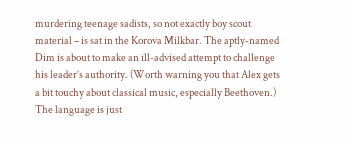murdering teenage sadists, so not exactly boy scout material – is sat in the Korova Milkbar. The aptly-named Dim is about to make an ill-advised attempt to challenge his leader’s authority. (Worth warning you that Alex gets a bit touchy about classical music, especially Beethoven.) The language is just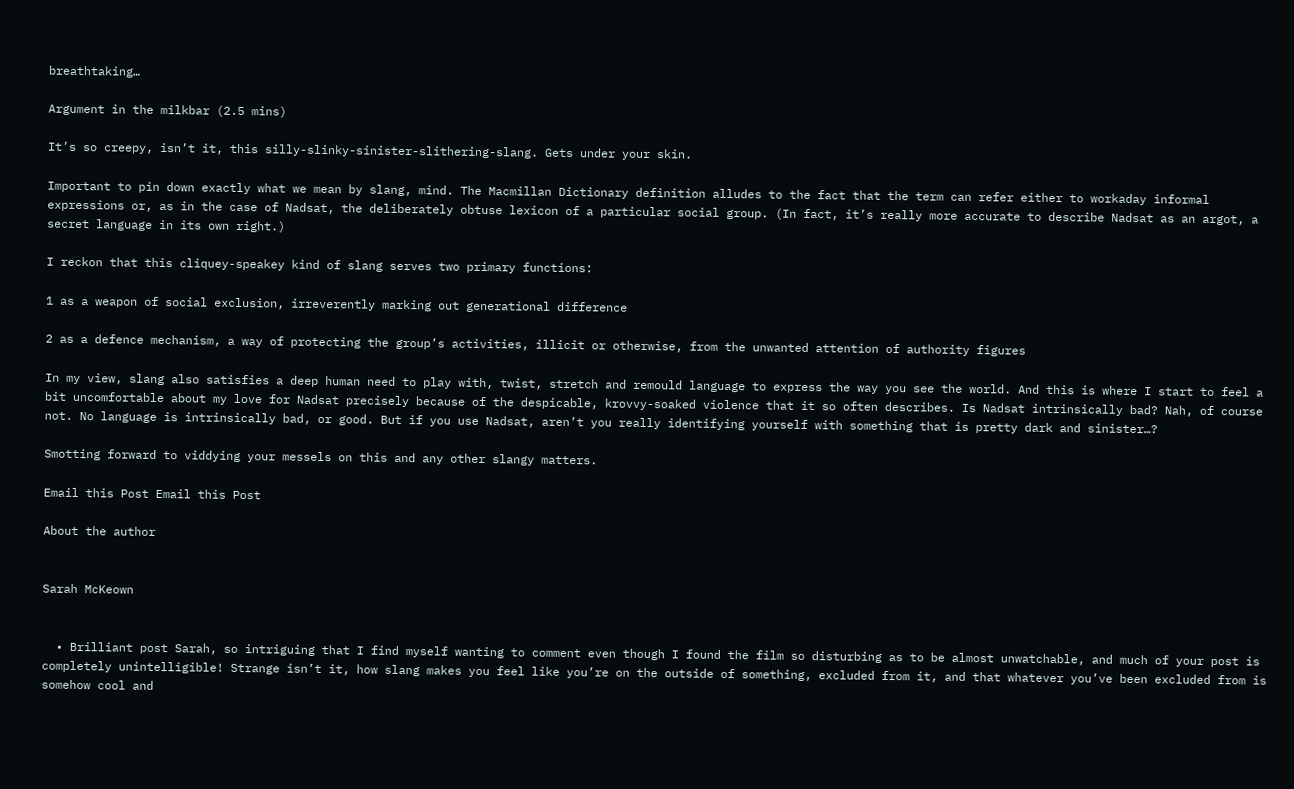breathtaking…

Argument in the milkbar (2.5 mins)

It’s so creepy, isn’t it, this silly-slinky-sinister-slithering-slang. Gets under your skin.

Important to pin down exactly what we mean by slang, mind. The Macmillan Dictionary definition alludes to the fact that the term can refer either to workaday informal expressions or, as in the case of Nadsat, the deliberately obtuse lexicon of a particular social group. (In fact, it’s really more accurate to describe Nadsat as an argot, a secret language in its own right.)

I reckon that this cliquey-speakey kind of slang serves two primary functions:

1 as a weapon of social exclusion, irreverently marking out generational difference

2 as a defence mechanism, a way of protecting the group’s activities, illicit or otherwise, from the unwanted attention of authority figures

In my view, slang also satisfies a deep human need to play with, twist, stretch and remould language to express the way you see the world. And this is where I start to feel a bit uncomfortable about my love for Nadsat precisely because of the despicable, krovvy-soaked violence that it so often describes. Is Nadsat intrinsically bad? Nah, of course not. No language is intrinsically bad, or good. But if you use Nadsat, aren’t you really identifying yourself with something that is pretty dark and sinister…?

Smotting forward to viddying your messels on this and any other slangy matters.

Email this Post Email this Post

About the author


Sarah McKeown


  • Brilliant post Sarah, so intriguing that I find myself wanting to comment even though I found the film so disturbing as to be almost unwatchable, and much of your post is completely unintelligible! Strange isn’t it, how slang makes you feel like you’re on the outside of something, excluded from it, and that whatever you’ve been excluded from is somehow cool and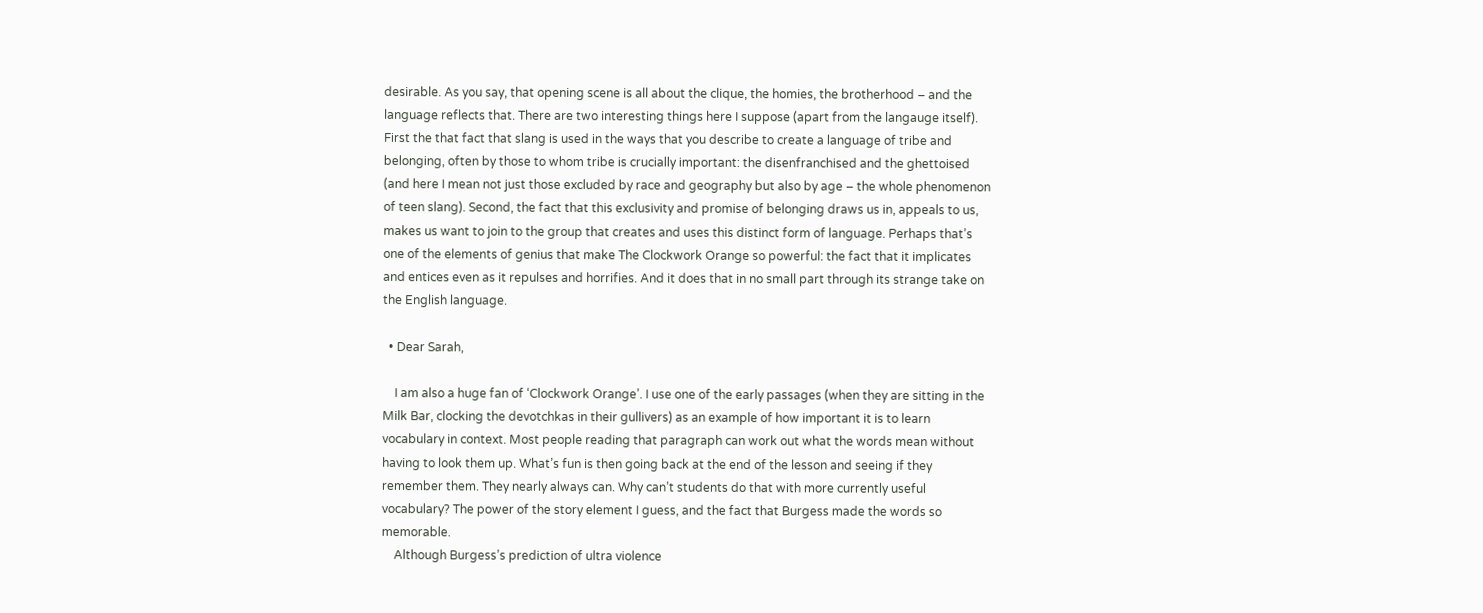desirable. As you say, that opening scene is all about the clique, the homies, the brotherhood – and the language reflects that. There are two interesting things here I suppose (apart from the langauge itself). First the that fact that slang is used in the ways that you describe to create a language of tribe and belonging, often by those to whom tribe is crucially important: the disenfranchised and the ghettoised (and here I mean not just those excluded by race and geography but also by age – the whole phenomenon of teen slang). Second, the fact that this exclusivity and promise of belonging draws us in, appeals to us, makes us want to join to the group that creates and uses this distinct form of language. Perhaps that’s one of the elements of genius that make The Clockwork Orange so powerful: the fact that it implicates and entices even as it repulses and horrifies. And it does that in no small part through its strange take on the English language.

  • Dear Sarah,

    I am also a huge fan of ‘Clockwork Orange’. I use one of the early passages (when they are sitting in the Milk Bar, clocking the devotchkas in their gullivers) as an example of how important it is to learn vocabulary in context. Most people reading that paragraph can work out what the words mean without having to look them up. What’s fun is then going back at the end of the lesson and seeing if they remember them. They nearly always can. Why can’t students do that with more currently useful vocabulary? The power of the story element I guess, and the fact that Burgess made the words so memorable.
    Although Burgess’s prediction of ultra violence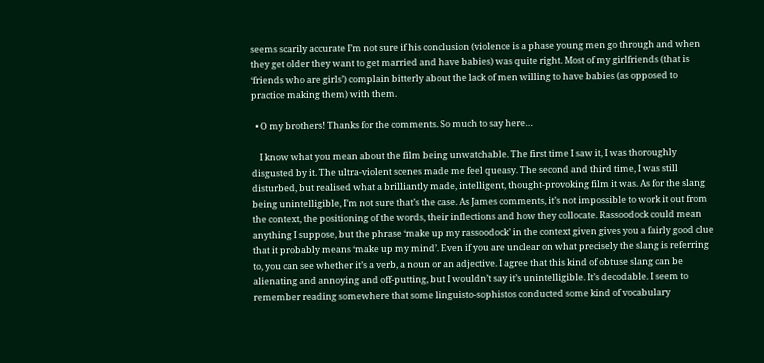seems scarily accurate I’m not sure if his conclusion (violence is a phase young men go through and when they get older they want to get married and have babies) was quite right. Most of my girlfriends (that is ‘friends who are girls’) complain bitterly about the lack of men willing to have babies (as opposed to practice making them) with them.

  • O my brothers! Thanks for the comments. So much to say here…

    I know what you mean about the film being unwatchable. The first time I saw it, I was thoroughly disgusted by it. The ultra-violent scenes made me feel queasy. The second and third time, I was still disturbed, but realised what a brilliantly made, intelligent, thought-provoking film it was. As for the slang being unintelligible, I’m not sure that’s the case. As James comments, it’s not impossible to work it out from the context, the positioning of the words, their inflections and how they collocate. Rassoodock could mean anything I suppose, but the phrase ‘make up my rassoodock’ in the context given gives you a fairly good clue that it probably means ‘make up my mind’. Even if you are unclear on what precisely the slang is referring to, you can see whether it’s a verb, a noun or an adjective. I agree that this kind of obtuse slang can be alienating and annoying and off-putting, but I wouldn’t say it’s unintelligible. It’s decodable. I seem to remember reading somewhere that some linguisto-sophistos conducted some kind of vocabulary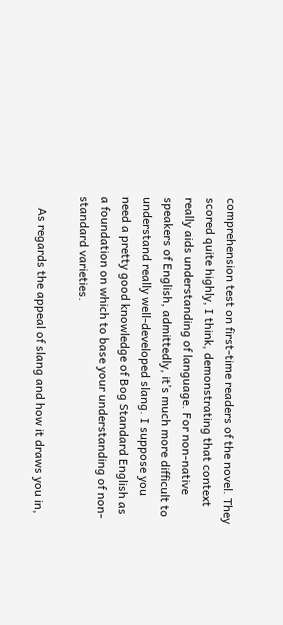comprehension test on first-time readers of the novel. They scored quite highly, I think, demonstrating that context really aids understanding of language. For non-native speakers of English, admittedly, it’s much more difficult to understand really well-developed slang. I suppose you need a pretty good knowledge of Bog Standard English as a foundation on which to base your understanding of non-standard varieties.

    As regards the appeal of slang and how it draws you in,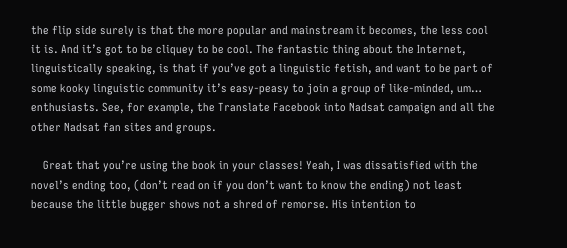the flip side surely is that the more popular and mainstream it becomes, the less cool it is. And it’s got to be cliquey to be cool. The fantastic thing about the Internet, linguistically speaking, is that if you’ve got a linguistic fetish, and want to be part of some kooky linguistic community it’s easy-peasy to join a group of like-minded, um… enthusiasts. See, for example, the Translate Facebook into Nadsat campaign and all the other Nadsat fan sites and groups.

    Great that you’re using the book in your classes! Yeah, I was dissatisfied with the novel’s ending too, (don’t read on if you don’t want to know the ending) not least because the little bugger shows not a shred of remorse. His intention to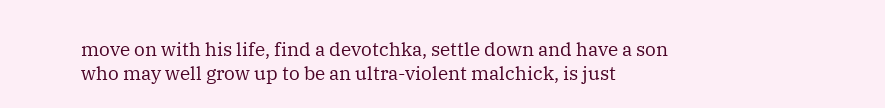move on with his life, find a devotchka, settle down and have a son who may well grow up to be an ultra-violent malchick, is just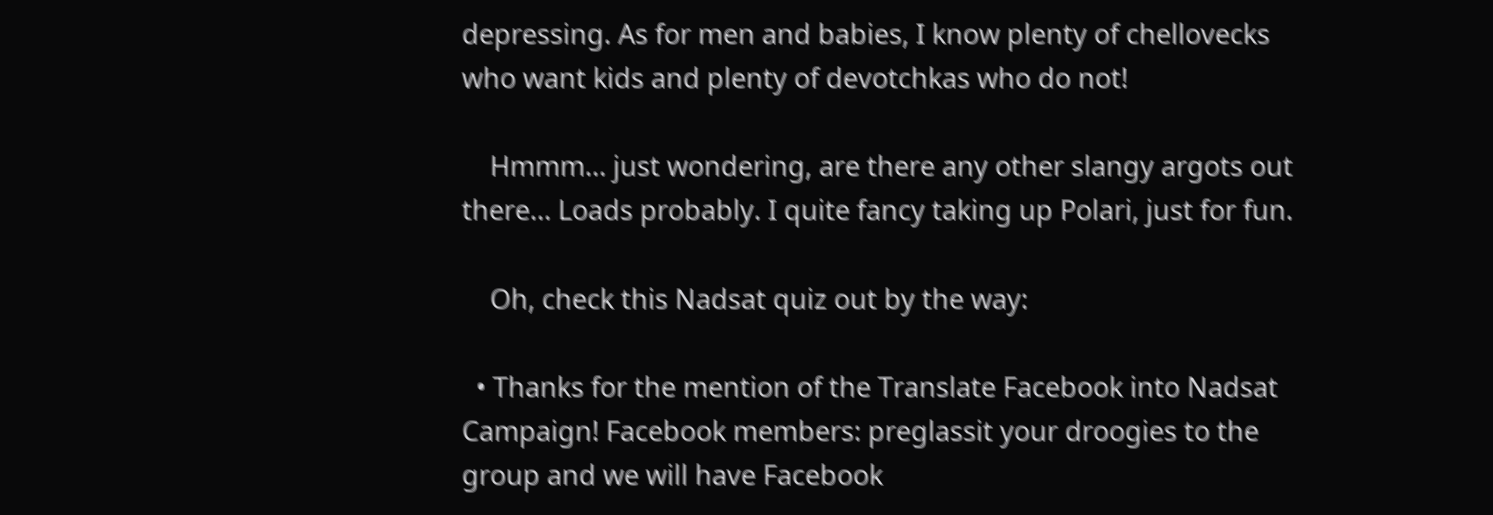depressing. As for men and babies, I know plenty of chellovecks who want kids and plenty of devotchkas who do not!

    Hmmm… just wondering, are there any other slangy argots out there… Loads probably. I quite fancy taking up Polari, just for fun.

    Oh, check this Nadsat quiz out by the way:

  • Thanks for the mention of the Translate Facebook into Nadsat Campaign! Facebook members: preglassit your droogies to the group and we will have Facebook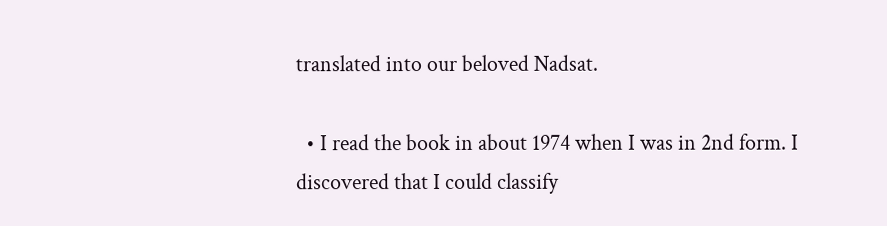translated into our beloved Nadsat.

  • I read the book in about 1974 when I was in 2nd form. I discovered that I could classify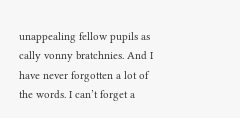unappealing fellow pupils as cally vonny bratchnies. And I have never forgotten a lot of the words. I can’t forget a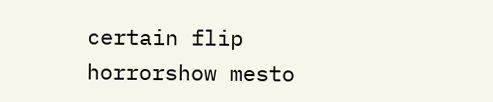certain flip horrorshow mesto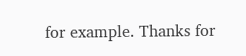for example. Thanks for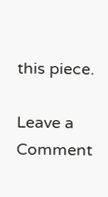this piece.

Leave a Comment